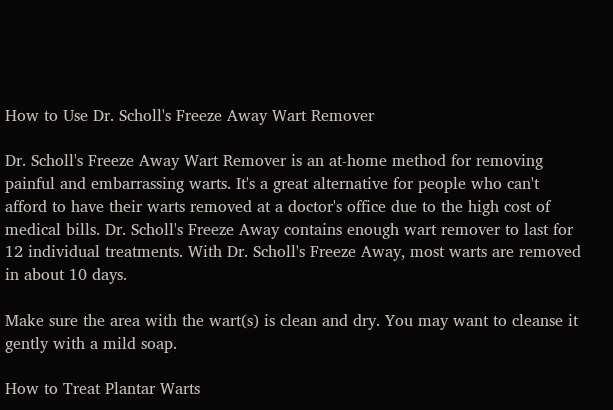How to Use Dr. Scholl's Freeze Away Wart Remover

Dr. Scholl's Freeze Away Wart Remover is an at-home method for removing painful and embarrassing warts. It's a great alternative for people who can't afford to have their warts removed at a doctor's office due to the high cost of medical bills. Dr. Scholl's Freeze Away contains enough wart remover to last for 12 individual treatments. With Dr. Scholl's Freeze Away, most warts are removed in about 10 days.

Make sure the area with the wart(s) is clean and dry. You may want to cleanse it gently with a mild soap.

How to Treat Plantar Warts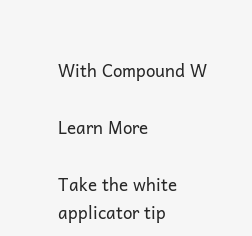With Compound W

Learn More

Take the white applicator tip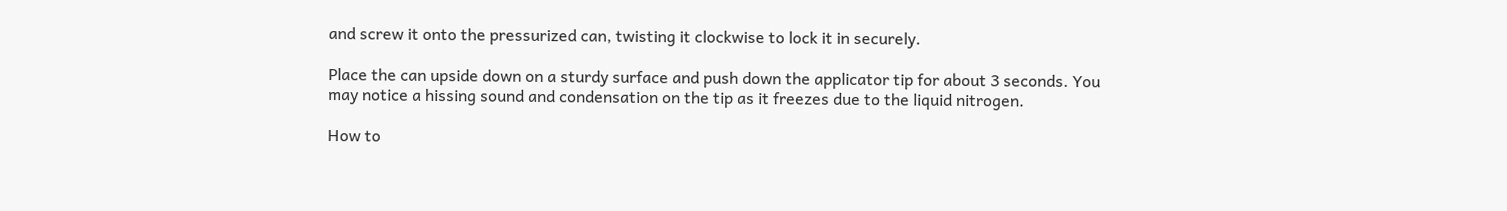and screw it onto the pressurized can, twisting it clockwise to lock it in securely.

Place the can upside down on a sturdy surface and push down the applicator tip for about 3 seconds. You may notice a hissing sound and condensation on the tip as it freezes due to the liquid nitrogen.

How to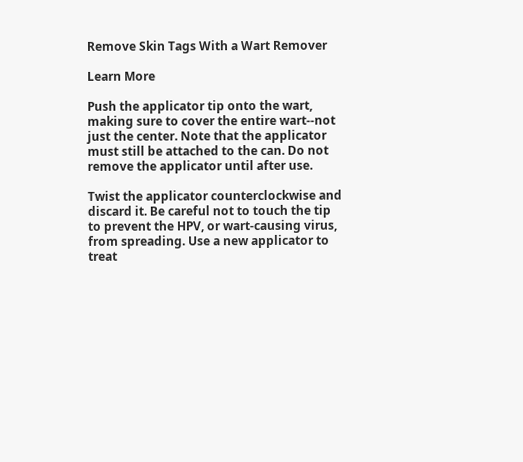Remove Skin Tags With a Wart Remover

Learn More

Push the applicator tip onto the wart, making sure to cover the entire wart--not just the center. Note that the applicator must still be attached to the can. Do not remove the applicator until after use.

Twist the applicator counterclockwise and discard it. Be careful not to touch the tip to prevent the HPV, or wart-causing virus, from spreading. Use a new applicator to treat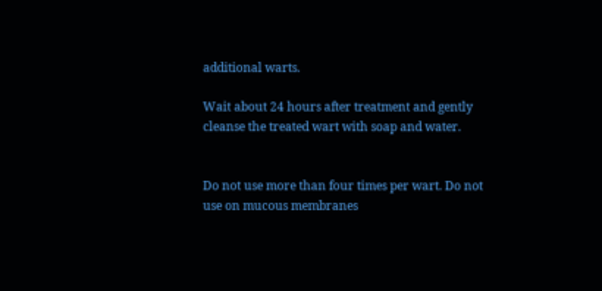additional warts.

Wait about 24 hours after treatment and gently cleanse the treated wart with soap and water.


Do not use more than four times per wart. Do not use on mucous membranes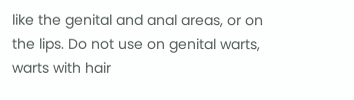like the genital and anal areas, or on the lips. Do not use on genital warts, warts with hair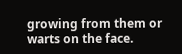growing from them or warts on the face.